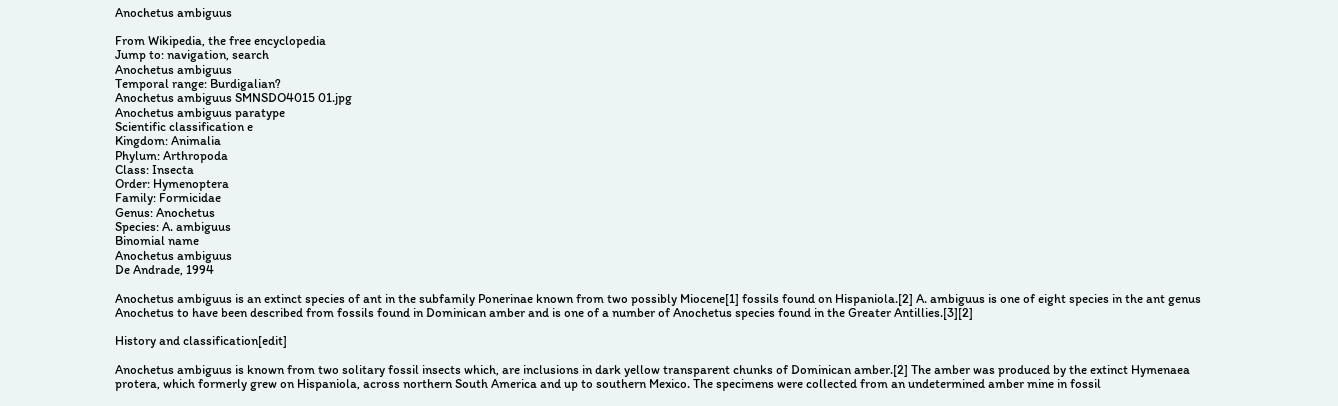Anochetus ambiguus

From Wikipedia, the free encyclopedia
Jump to: navigation, search
Anochetus ambiguus
Temporal range: Burdigalian?
Anochetus ambiguus SMNSDO4015 01.jpg
Anochetus ambiguus paratype
Scientific classification e
Kingdom: Animalia
Phylum: Arthropoda
Class: Insecta
Order: Hymenoptera
Family: Formicidae
Genus: Anochetus
Species: A. ambiguus
Binomial name
Anochetus ambiguus
De Andrade, 1994

Anochetus ambiguus is an extinct species of ant in the subfamily Ponerinae known from two possibly Miocene[1] fossils found on Hispaniola.[2] A. ambiguus is one of eight species in the ant genus Anochetus to have been described from fossils found in Dominican amber and is one of a number of Anochetus species found in the Greater Antillies.[3][2]

History and classification[edit]

Anochetus ambiguus is known from two solitary fossil insects which, are inclusions in dark yellow transparent chunks of Dominican amber.[2] The amber was produced by the extinct Hymenaea protera, which formerly grew on Hispaniola, across northern South America and up to southern Mexico. The specimens were collected from an undetermined amber mine in fossil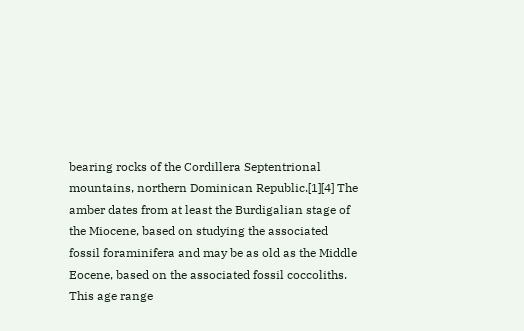bearing rocks of the Cordillera Septentrional mountains, northern Dominican Republic.[1][4] The amber dates from at least the Burdigalian stage of the Miocene, based on studying the associated fossil foraminifera and may be as old as the Middle Eocene, based on the associated fossil coccoliths. This age range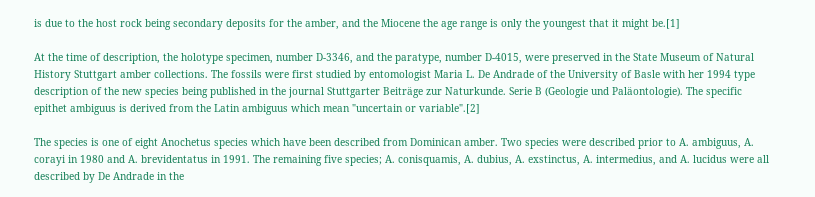is due to the host rock being secondary deposits for the amber, and the Miocene the age range is only the youngest that it might be.[1]

At the time of description, the holotype specimen, number D-3346, and the paratype, number D-4015, were preserved in the State Museum of Natural History Stuttgart amber collections. The fossils were first studied by entomologist Maria L. De Andrade of the University of Basle with her 1994 type description of the new species being published in the journal Stuttgarter Beiträge zur Naturkunde. Serie B (Geologie und Paläontologie). The specific epithet ambiguus is derived from the Latin ambiguus which mean "uncertain or variable".[2]

The species is one of eight Anochetus species which have been described from Dominican amber. Two species were described prior to A. ambiguus, A. corayi in 1980 and A. brevidentatus in 1991. The remaining five species; A. conisquamis, A. dubius, A. exstinctus, A. intermedius, and A. lucidus were all described by De Andrade in the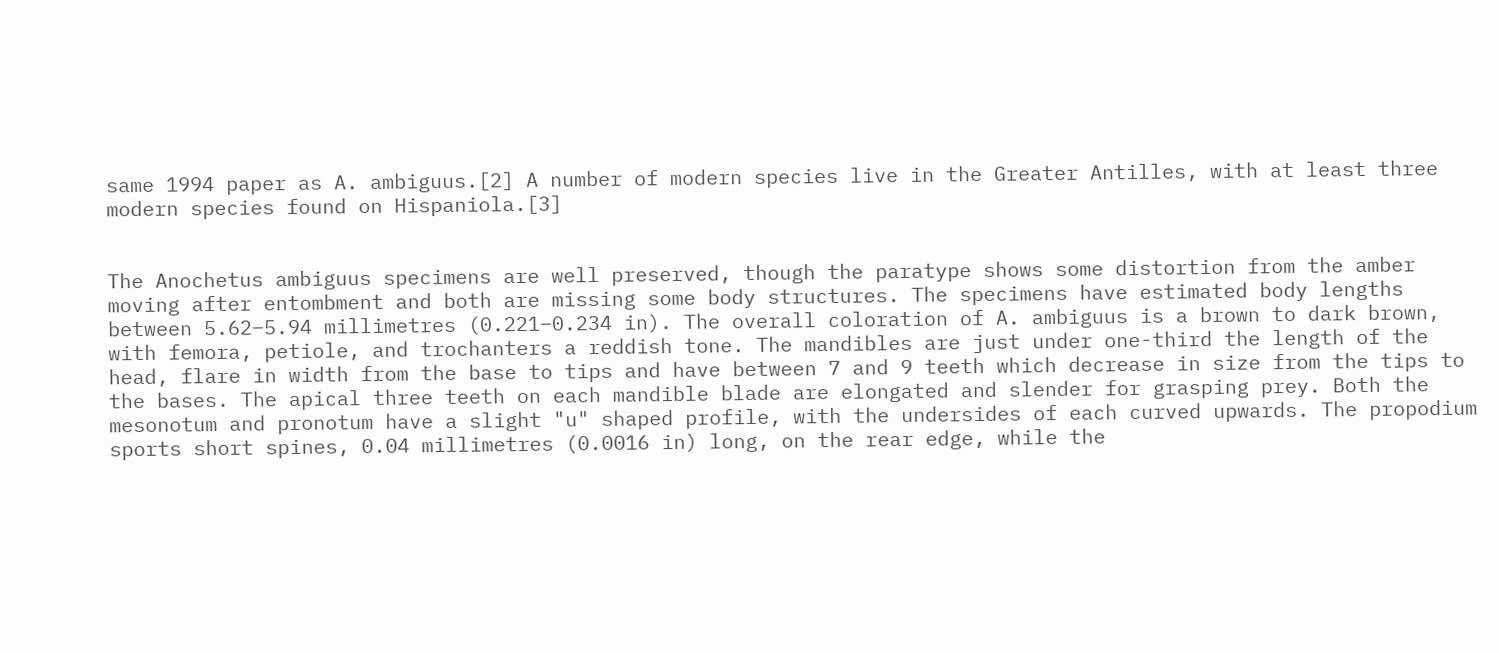same 1994 paper as A. ambiguus.[2] A number of modern species live in the Greater Antilles, with at least three modern species found on Hispaniola.[3]


The Anochetus ambiguus specimens are well preserved, though the paratype shows some distortion from the amber moving after entombment and both are missing some body structures. The specimens have estimated body lengths between 5.62–5.94 millimetres (0.221–0.234 in). The overall coloration of A. ambiguus is a brown to dark brown, with femora, petiole, and trochanters a reddish tone. The mandibles are just under one-third the length of the head, flare in width from the base to tips and have between 7 and 9 teeth which decrease in size from the tips to the bases. The apical three teeth on each mandible blade are elongated and slender for grasping prey. Both the mesonotum and pronotum have a slight "u" shaped profile, with the undersides of each curved upwards. The propodium sports short spines, 0.04 millimetres (0.0016 in) long, on the rear edge, while the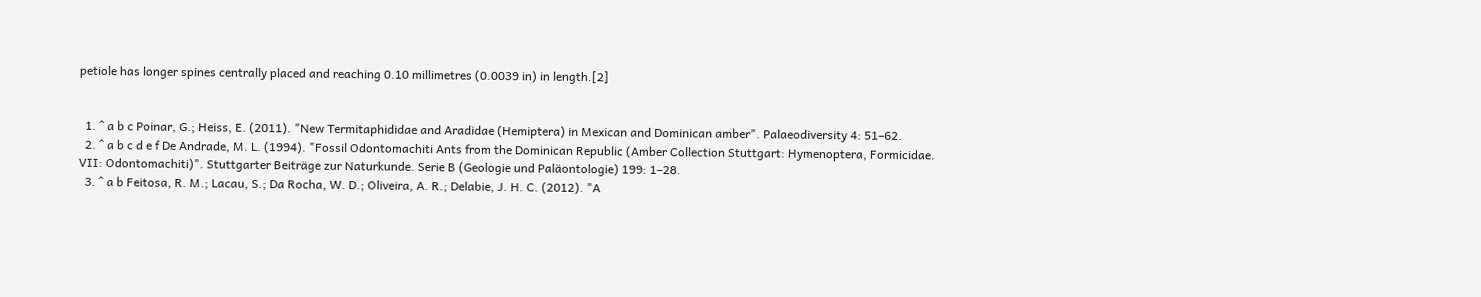petiole has longer spines centrally placed and reaching 0.10 millimetres (0.0039 in) in length.[2]


  1. ^ a b c Poinar, G.; Heiss, E. (2011). "New Termitaphididae and Aradidae (Hemiptera) in Mexican and Dominican amber". Palaeodiversity 4: 51–62.
  2. ^ a b c d e f De Andrade, M. L. (1994). "Fossil Odontomachiti Ants from the Dominican Republic (Amber Collection Stuttgart: Hymenoptera, Formicidae. VII: Odontomachiti)". Stuttgarter Beiträge zur Naturkunde. Serie B (Geologie und Paläontologie) 199: 1–28.
  3. ^ a b Feitosa, R. M.; Lacau, S.; Da Rocha, W. D.; Oliveira, A. R.; Delabie, J. H. C. (2012). "A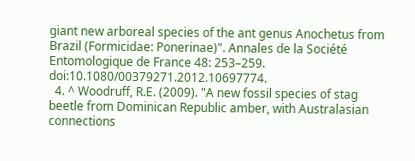giant new arboreal species of the ant genus Anochetus from Brazil (Formicidae: Ponerinae)". Annales de la Société Entomologique de France 48: 253–259. doi:10.1080/00379271.2012.10697774.
  4. ^ Woodruff, R.E. (2009). "A new fossil species of stag beetle from Dominican Republic amber, with Australasian connections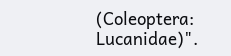(Coleoptera: Lucanidae)".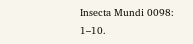Insecta Mundi 0098: 1–10.